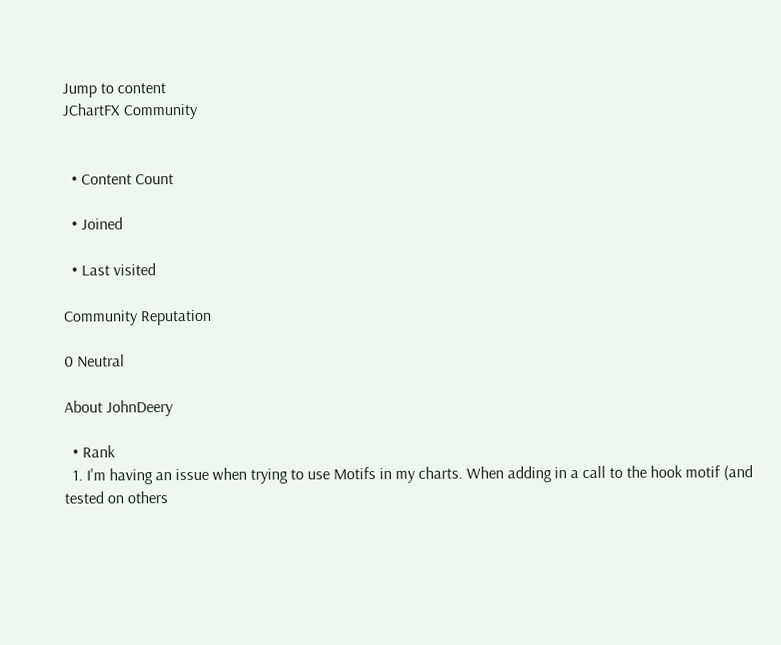Jump to content
JChartFX Community


  • Content Count

  • Joined

  • Last visited

Community Reputation

0 Neutral

About JohnDeery

  • Rank
  1. I'm having an issue when trying to use Motifs in my charts. When adding in a call to the hook motif (and tested on others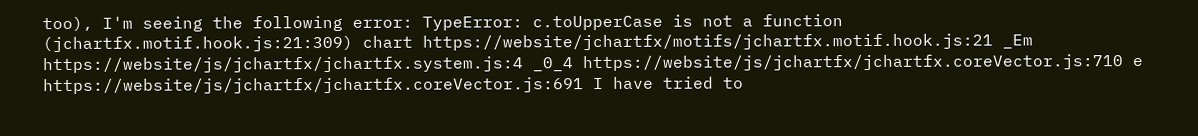too), I'm seeing the following error: TypeError: c.toUpperCase is not a function (jchartfx.motif.hook.js:21:309) chart https://website/jchartfx/motifs/jchartfx.motif.hook.js:21 _Em https://website/js/jchartfx/jchartfx.system.js:4 _0_4 https://website/js/jchartfx/jchartfx.coreVector.js:710 e https://website/js/jchartfx/jchartfx.coreVector.js:691 I have tried to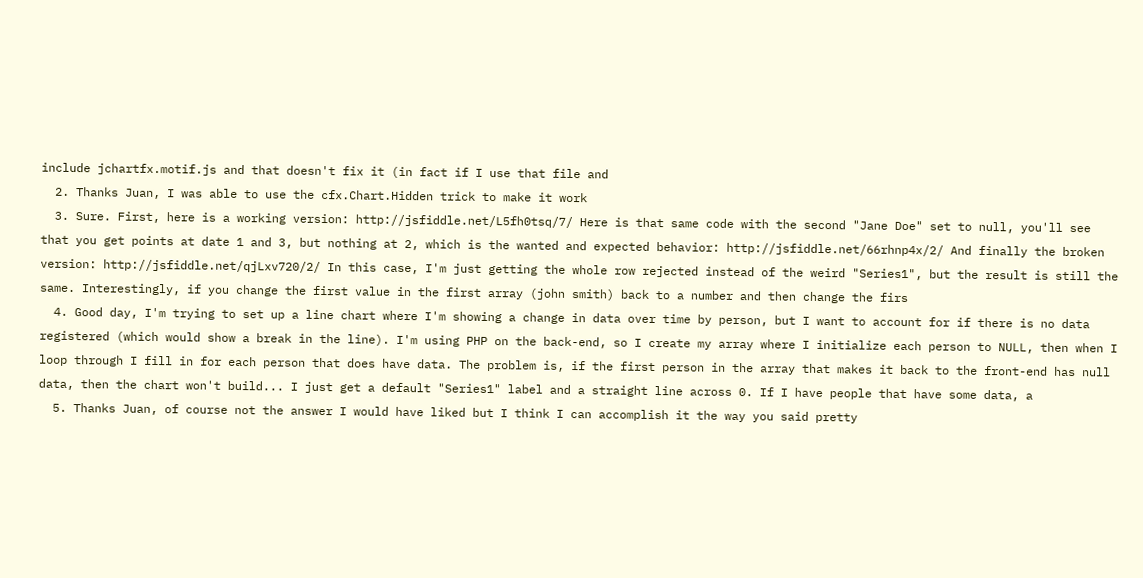include jchartfx.motif.js and that doesn't fix it (in fact if I use that file and
  2. Thanks Juan, I was able to use the cfx.Chart.Hidden trick to make it work
  3. Sure. First, here is a working version: http://jsfiddle.net/L5fh0tsq/7/ Here is that same code with the second "Jane Doe" set to null, you'll see that you get points at date 1 and 3, but nothing at 2, which is the wanted and expected behavior: http://jsfiddle.net/66rhnp4x/2/ And finally the broken version: http://jsfiddle.net/qjLxv720/2/ In this case, I'm just getting the whole row rejected instead of the weird "Series1", but the result is still the same. Interestingly, if you change the first value in the first array (john smith) back to a number and then change the firs
  4. Good day, I'm trying to set up a line chart where I'm showing a change in data over time by person, but I want to account for if there is no data registered (which would show a break in the line). I'm using PHP on the back-end, so I create my array where I initialize each person to NULL, then when I loop through I fill in for each person that does have data. The problem is, if the first person in the array that makes it back to the front-end has null data, then the chart won't build... I just get a default "Series1" label and a straight line across 0. If I have people that have some data, a
  5. Thanks Juan, of course not the answer I would have liked but I think I can accomplish it the way you said pretty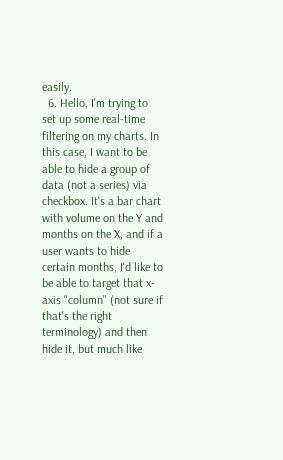easily.
  6. Hello, I'm trying to set up some real-time filtering on my charts. In this case, I want to be able to hide a group of data (not a series) via checkbox. It's a bar chart with volume on the Y and months on the X, and if a user wants to hide certain months, I'd like to be able to target that x-axis "column" (not sure if that's the right terminology) and then hide it, but much like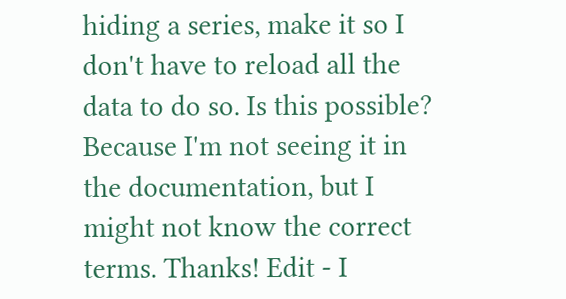hiding a series, make it so I don't have to reload all the data to do so. Is this possible? Because I'm not seeing it in the documentation, but I might not know the correct terms. Thanks! Edit - I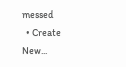messed
  • Create New...